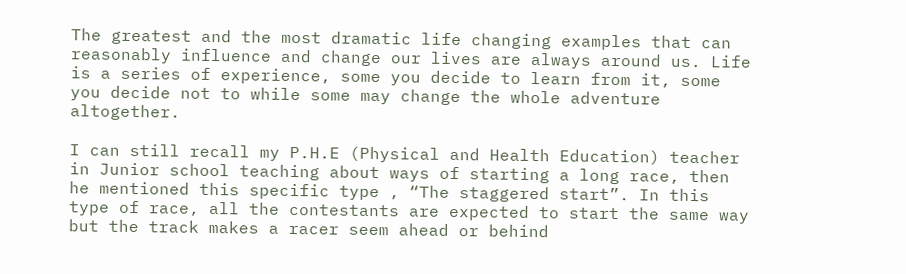The greatest and the most dramatic life changing examples that can reasonably influence and change our lives are always around us. Life is a series of experience, some you decide to learn from it, some you decide not to while some may change the whole adventure altogether.

I can still recall my P.H.E (Physical and Health Education) teacher in Junior school teaching about ways of starting a long race, then he mentioned this specific type , “The staggered start”. In this type of race, all the contestants are expected to start the same way but the track makes a racer seem ahead or behind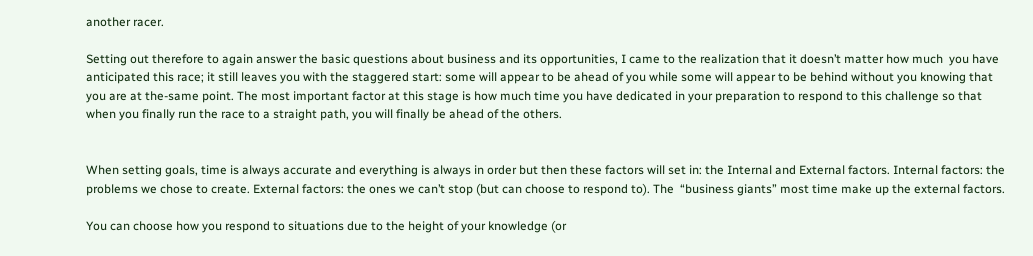another racer.

Setting out therefore to again answer the basic questions about business and its opportunities, I came to the realization that it doesn’t matter how much  you have anticipated this race; it still leaves you with the staggered start: some will appear to be ahead of you while some will appear to be behind without you knowing that you are at the-same point. The most important factor at this stage is how much time you have dedicated in your preparation to respond to this challenge so that when you finally run the race to a straight path, you will finally be ahead of the others.


When setting goals, time is always accurate and everything is always in order but then these factors will set in: the Internal and External factors. Internal factors: the problems we chose to create. External factors: the ones we can’t stop (but can choose to respond to). The  “business giants” most time make up the external factors.

You can choose how you respond to situations due to the height of your knowledge (or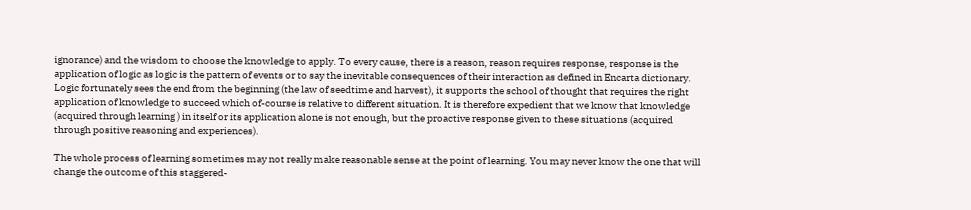ignorance) and the wisdom to choose the knowledge to apply. To every cause, there is a reason, reason requires response, response is the application of logic as logic is the pattern of events or to say the inevitable consequences of their interaction as defined in Encarta dictionary. Logic fortunately sees the end from the beginning (the law of seedtime and harvest), it supports the school of thought that requires the right application of knowledge to succeed which of-course is relative to different situation. It is therefore expedient that we know that knowledge (acquired through learning ) in itself or its application alone is not enough, but the proactive response given to these situations (acquired through positive reasoning and experiences).

The whole process of learning sometimes may not really make reasonable sense at the point of learning. You may never know the one that will change the outcome of this staggered-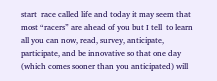start  race called life and today it may seem that most “racers” are ahead of you but I tell  to learn all you can now, read, survey, anticipate, participate, and be innovative so that one day (which comes sooner than you anticipated) will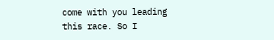come with you leading this race. So I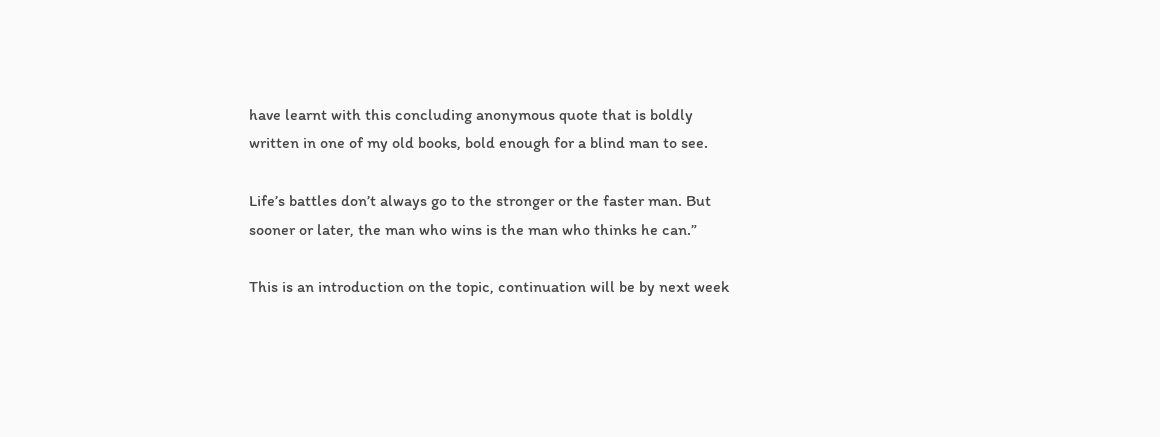have learnt with this concluding anonymous quote that is boldly written in one of my old books, bold enough for a blind man to see.

Life’s battles don’t always go to the stronger or the faster man. But sooner or later, the man who wins is the man who thinks he can.”

This is an introduction on the topic, continuation will be by next week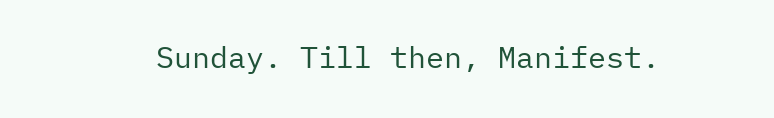Sunday. Till then, Manifest.